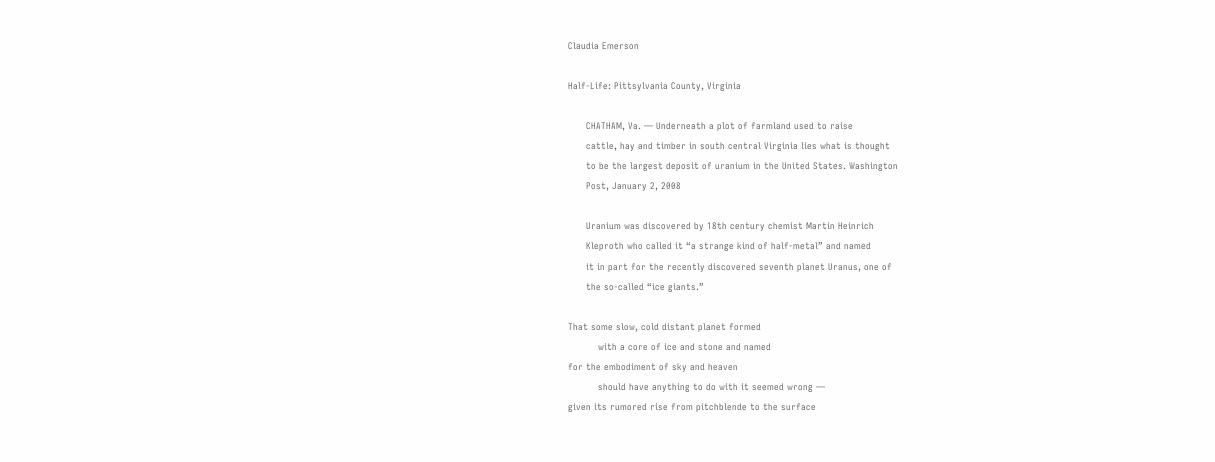Claudia Emerson

Half-Life: Pittsylvania County, Virginia

      CHATHAM, Va. — Underneath a plot of farmland used to raise
      cattle, hay and timber in south central Virginia lies what is thought
      to be the largest deposit of uranium in the United States. Washington
      Post, January 2, 2008

      Uranium was discovered by 18th century chemist Martin Heinrich
      Kleproth who called it “a strange kind of half-metal” and named
      it in part for the recently discovered seventh planet Uranus, one of
      the so-called “ice giants.”

That some slow, cold distant planet formed
          with a core of ice and stone and named
for the embodiment of sky and heaven
          should have anything to do with it seemed wrong —
given its rumored rise from pitchblende to the surface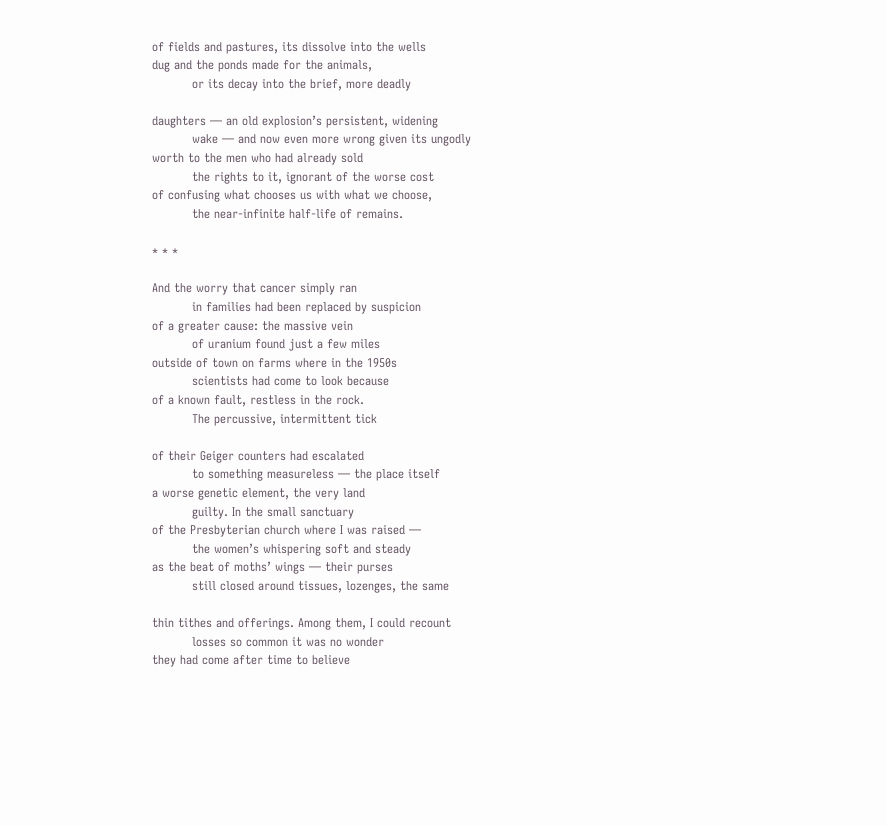of fields and pastures, its dissolve into the wells
dug and the ponds made for the animals,
          or its decay into the brief, more deadly

daughters — an old explosion’s persistent, widening
          wake — and now even more wrong given its ungodly
worth to the men who had already sold
          the rights to it, ignorant of the worse cost
of confusing what chooses us with what we choose,
          the near-infinite half-life of remains.

* * *

And the worry that cancer simply ran
          in families had been replaced by suspicion
of a greater cause: the massive vein
          of uranium found just a few miles
outside of town on farms where in the 1950s
          scientists had come to look because
of a known fault, restless in the rock.
          The percussive, intermittent tick

of their Geiger counters had escalated
          to something measureless — the place itself
a worse genetic element, the very land
          guilty. In the small sanctuary
of the Presbyterian church where I was raised —
          the women’s whispering soft and steady
as the beat of moths’ wings — their purses
          still closed around tissues, lozenges, the same

thin tithes and offerings. Among them, I could recount
          losses so common it was no wonder
they had come after time to believe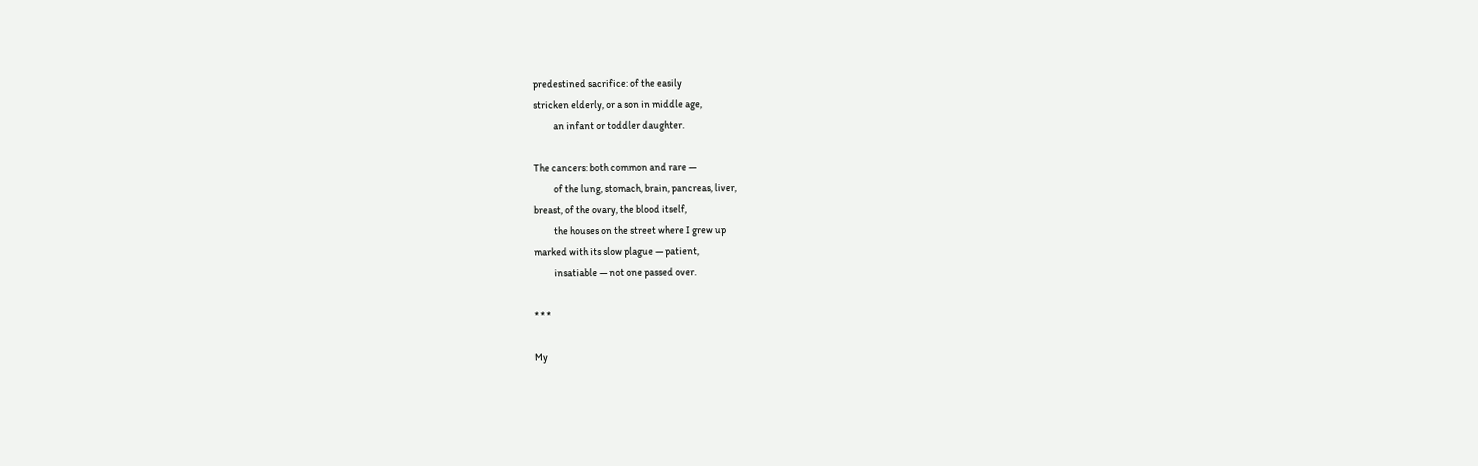predestined sacrifice: of the easily
stricken elderly, or a son in middle age,
          an infant or toddler daughter.

The cancers: both common and rare —
          of the lung, stomach, brain, pancreas, liver,
breast, of the ovary, the blood itself,
          the houses on the street where I grew up
marked with its slow plague — patient,
          insatiable — not one passed over.

* * *

My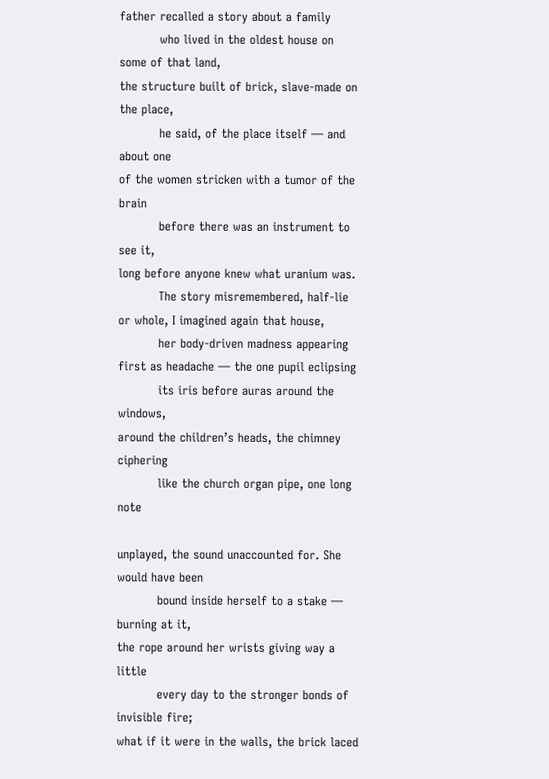father recalled a story about a family
          who lived in the oldest house on some of that land,
the structure built of brick, slave-made on the place,
          he said, of the place itself — and about one
of the women stricken with a tumor of the brain
          before there was an instrument to see it,
long before anyone knew what uranium was.
          The story misremembered, half-lie
or whole, I imagined again that house,
          her body-driven madness appearing
first as headache — the one pupil eclipsing
          its iris before auras around the windows,
around the children’s heads, the chimney ciphering
          like the church organ pipe, one long note

unplayed, the sound unaccounted for. She would have been
          bound inside herself to a stake — burning at it,
the rope around her wrists giving way a little
          every day to the stronger bonds of invisible fire;
what if it were in the walls, the brick laced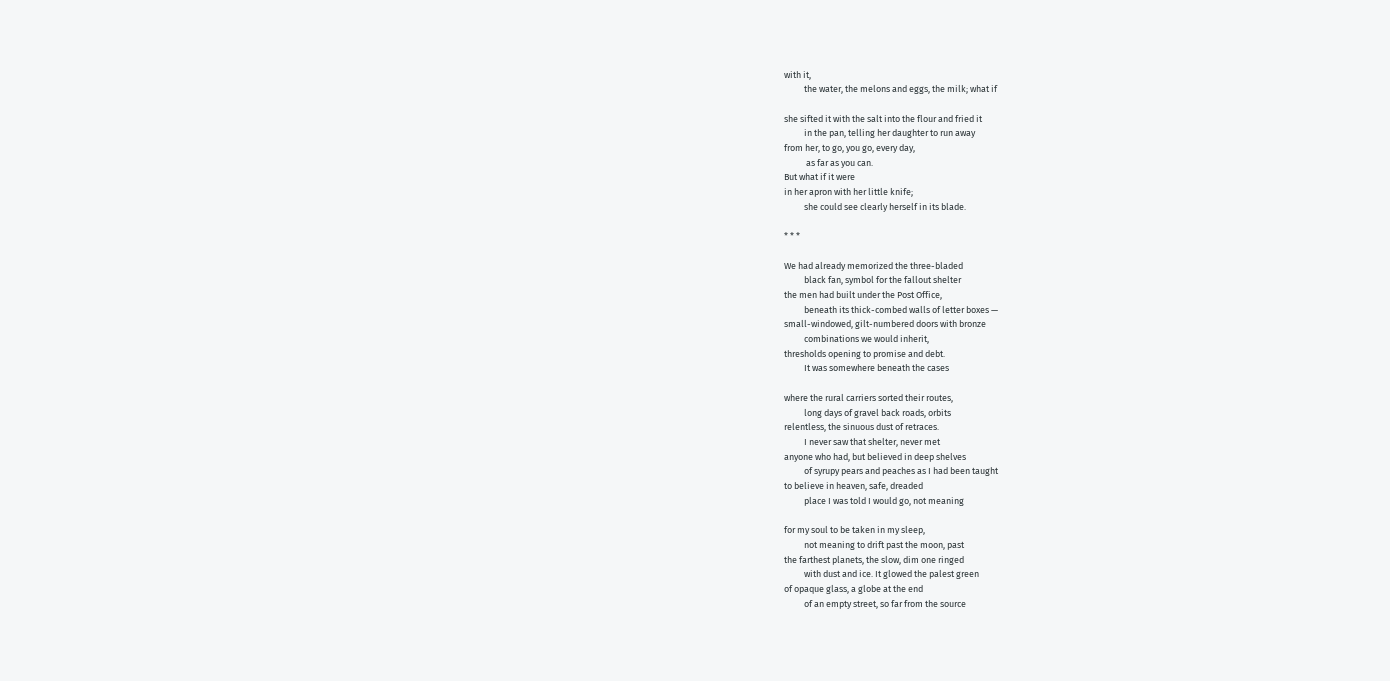with it,
          the water, the melons and eggs, the milk; what if

she sifted it with the salt into the flour and fried it
          in the pan, telling her daughter to run away
from her, to go, you go, every day,
           as far as you can.
But what if it were
in her apron with her little knife;
          she could see clearly herself in its blade.

* * *

We had already memorized the three-bladed
          black fan, symbol for the fallout shelter
the men had built under the Post Office,
          beneath its thick-combed walls of letter boxes —
small-windowed, gilt-numbered doors with bronze
          combinations we would inherit,
thresholds opening to promise and debt.
          It was somewhere beneath the cases

where the rural carriers sorted their routes,
          long days of gravel back roads, orbits
relentless, the sinuous dust of retraces.
          I never saw that shelter, never met
anyone who had, but believed in deep shelves
          of syrupy pears and peaches as I had been taught
to believe in heaven, safe, dreaded
          place I was told I would go, not meaning

for my soul to be taken in my sleep,
          not meaning to drift past the moon, past
the farthest planets, the slow, dim one ringed
          with dust and ice. It glowed the palest green
of opaque glass, a globe at the end
          of an empty street, so far from the source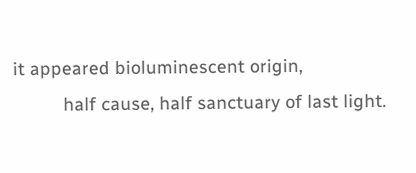it appeared bioluminescent origin,
          half cause, half sanctuary of last light.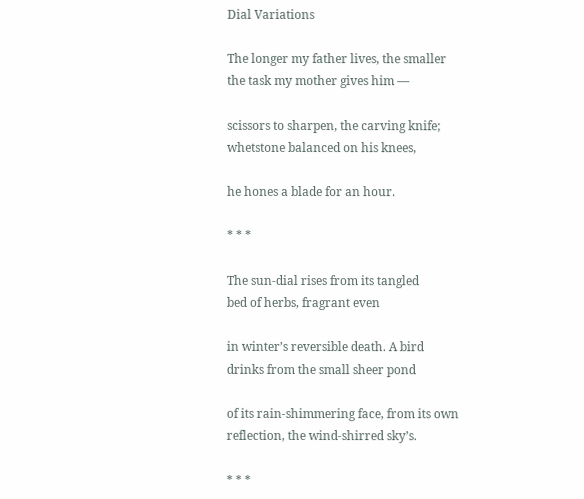Dial Variations

The longer my father lives, the smaller
the task my mother gives him —

scissors to sharpen, the carving knife;
whetstone balanced on his knees,

he hones a blade for an hour.

* * *

The sun-dial rises from its tangled
bed of herbs, fragrant even

in winter’s reversible death. A bird
drinks from the small sheer pond

of its rain-shimmering face, from its own
reflection, the wind-shirred sky’s.

* * *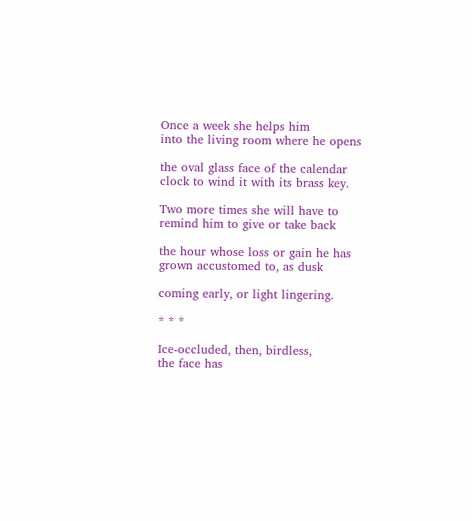Once a week she helps him
into the living room where he opens

the oval glass face of the calendar
clock to wind it with its brass key.

Two more times she will have to
remind him to give or take back

the hour whose loss or gain he has
grown accustomed to, as dusk

coming early, or light lingering.

* * *

Ice-occluded, then, birdless,
the face has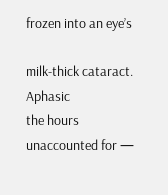frozen into an eye’s

milk-thick cataract. Aphasic
the hours unaccounted for —